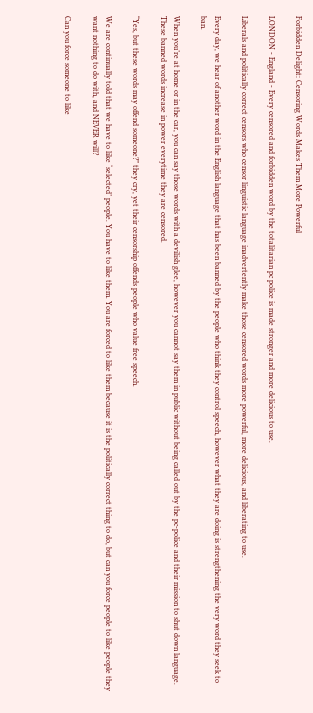Forbidden Delight: Censoring Words Makes Them More Powerful

LONDON - England - Every censored and forbidden word by the totalitarian pc police is made stronger and more delicious to use.

Liberals and politically correct censors who censor linguistic language inadvertently make those censored words more powerful, more delicious, and liberating to use.

Every day, we hear of another word in the English language that has been banned by the people who think they control speech, however what they are doing is strengthening the very word they seek to ban.

When you’re at home or in the car, you can say those words with a devilish glee, however you cannot say them in public without being called out by the pc-police and their mission to shut down language. These banned words increase in power everytime they are censored.

“Yes, but these words may offend someone?” they cry, yet their censorship offends people who value free speech.

We are continually told that we have to like ‘selected’ people. You have to like them. You are forced to like them because it is the politically correct thing to do, but can you force people to like people they want nothing to do with, and NEVER will?

Can you force someone to like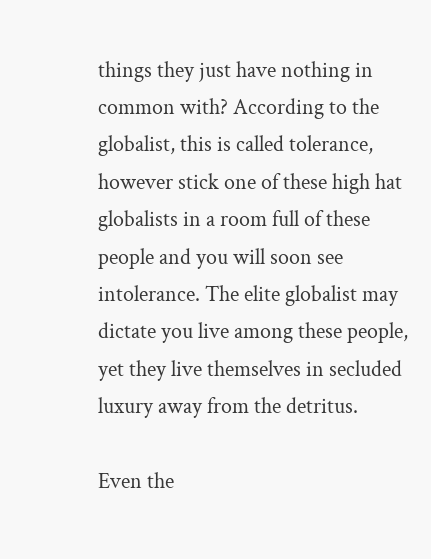things they just have nothing in common with? According to the globalist, this is called tolerance, however stick one of these high hat globalists in a room full of these people and you will soon see intolerance. The elite globalist may dictate you live among these people, yet they live themselves in secluded luxury away from the detritus.

Even the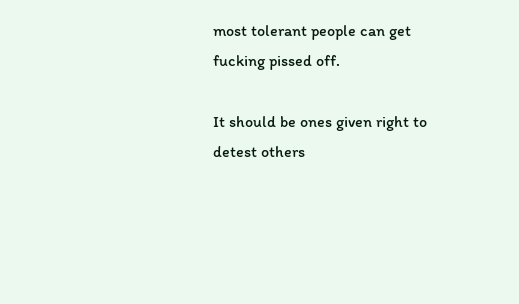most tolerant people can get fucking pissed off.

It should be ones given right to detest others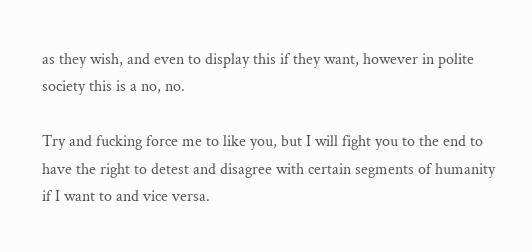as they wish, and even to display this if they want, however in polite society this is a no, no.

Try and fucking force me to like you, but I will fight you to the end to have the right to detest and disagree with certain segments of humanity if I want to and vice versa.